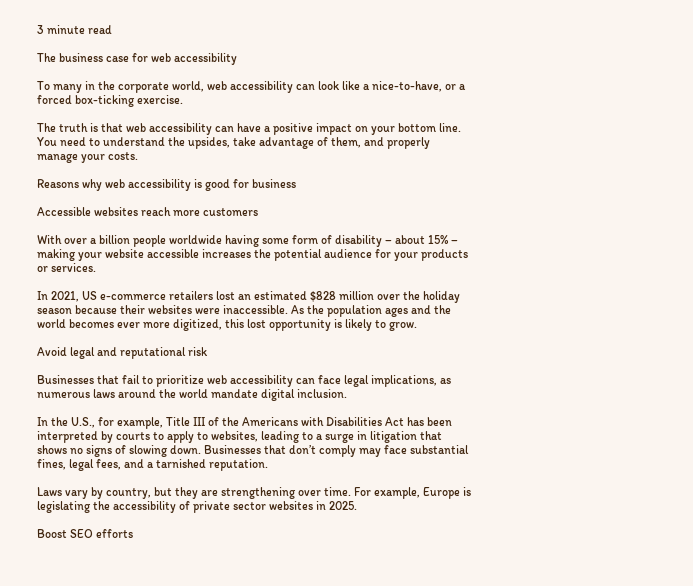3 minute read

The business case for web accessibility

To many in the corporate world, web accessibility can look like a nice-to-have, or a forced box-ticking exercise.

The truth is that web accessibility can have a positive impact on your bottom line. You need to understand the upsides, take advantage of them, and properly manage your costs.

Reasons why web accessibility is good for business

Accessible websites reach more customers

With over a billion people worldwide having some form of disability – about 15% – making your website accessible increases the potential audience for your products or services.

In 2021, US e-commerce retailers lost an estimated $828 million over the holiday season because their websites were inaccessible. As the population ages and the world becomes ever more digitized, this lost opportunity is likely to grow.

Avoid legal and reputational risk

Businesses that fail to prioritize web accessibility can face legal implications, as numerous laws around the world mandate digital inclusion.

In the U.S., for example, Title III of the Americans with Disabilities Act has been interpreted by courts to apply to websites, leading to a surge in litigation that shows no signs of slowing down. Businesses that don’t comply may face substantial fines, legal fees, and a tarnished reputation.

Laws vary by country, but they are strengthening over time. For example, Europe is legislating the accessibility of private sector websites in 2025.

Boost SEO efforts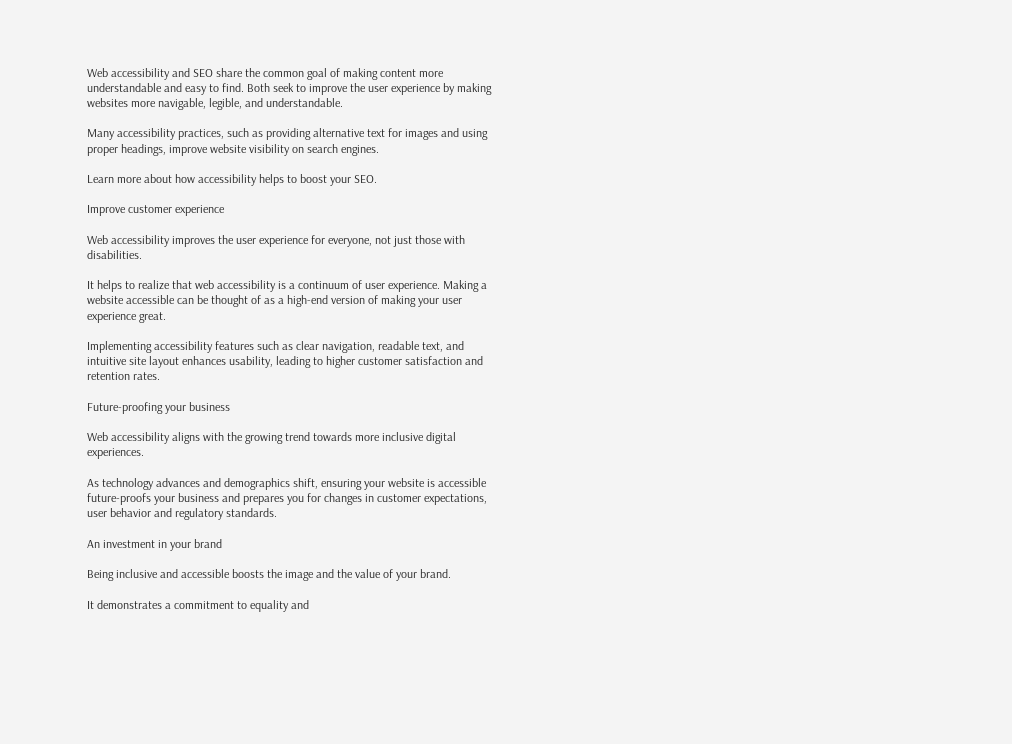Web accessibility and SEO share the common goal of making content more understandable and easy to find. Both seek to improve the user experience by making websites more navigable, legible, and understandable.

Many accessibility practices, such as providing alternative text for images and using proper headings, improve website visibility on search engines.

Learn more about how accessibility helps to boost your SEO.

Improve customer experience

Web accessibility improves the user experience for everyone, not just those with disabilities.

It helps to realize that web accessibility is a continuum of user experience. Making a website accessible can be thought of as a high-end version of making your user experience great.

Implementing accessibility features such as clear navigation, readable text, and intuitive site layout enhances usability, leading to higher customer satisfaction and retention rates.

Future-proofing your business

Web accessibility aligns with the growing trend towards more inclusive digital experiences.

As technology advances and demographics shift, ensuring your website is accessible future-proofs your business and prepares you for changes in customer expectations, user behavior and regulatory standards.

An investment in your brand

Being inclusive and accessible boosts the image and the value of your brand.

It demonstrates a commitment to equality and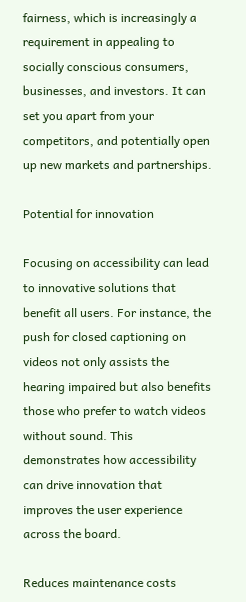fairness, which is increasingly a requirement in appealing to socially conscious consumers, businesses, and investors. It can set you apart from your competitors, and potentially open up new markets and partnerships.

Potential for innovation

Focusing on accessibility can lead to innovative solutions that benefit all users. For instance, the push for closed captioning on videos not only assists the hearing impaired but also benefits those who prefer to watch videos without sound. This demonstrates how accessibility can drive innovation that improves the user experience across the board.

Reduces maintenance costs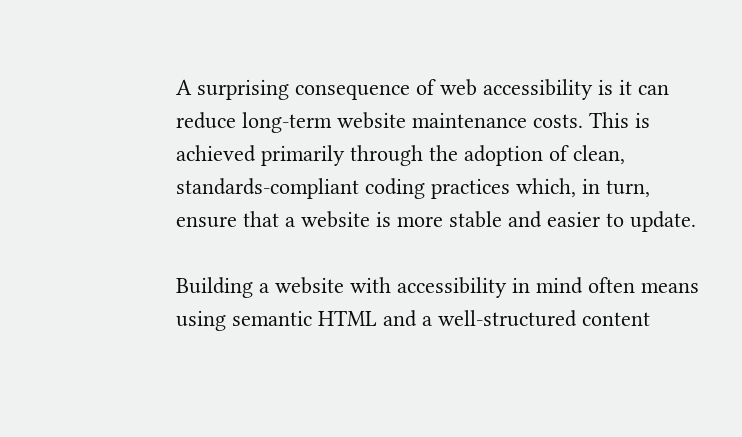A surprising consequence of web accessibility is it can reduce long-term website maintenance costs. This is achieved primarily through the adoption of clean, standards-compliant coding practices which, in turn, ensure that a website is more stable and easier to update.

Building a website with accessibility in mind often means using semantic HTML and a well-structured content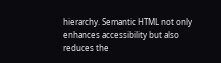hierarchy. Semantic HTML not only enhances accessibility but also reduces the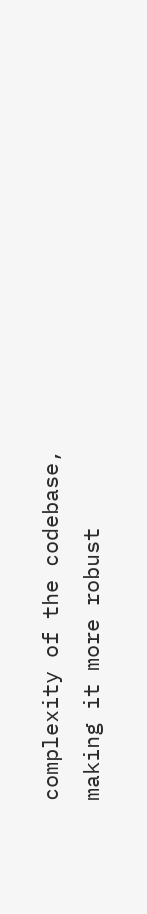complexity of the codebase, making it more robust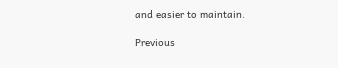and easier to maintain.

Previous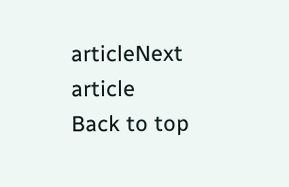articleNext article
Back to top